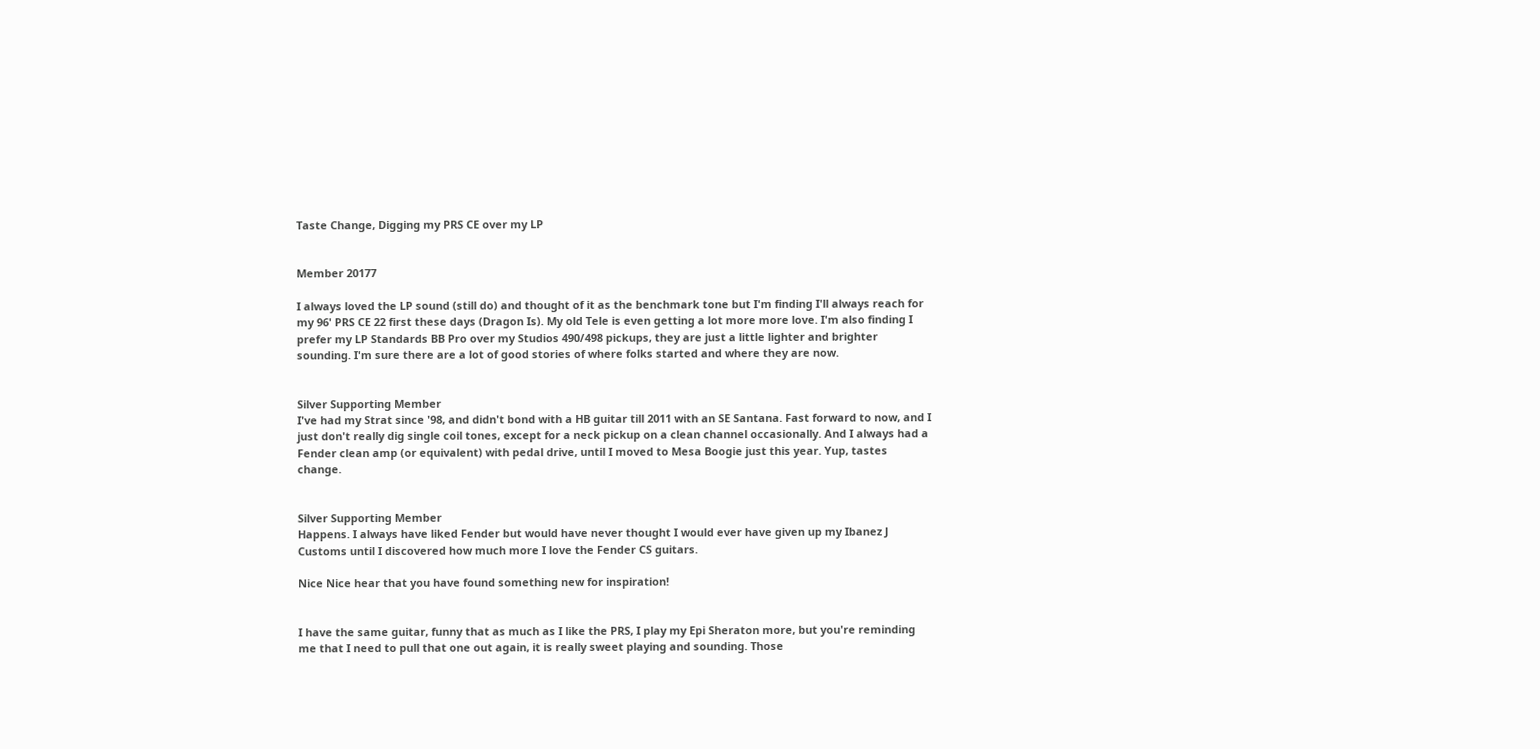Taste Change, Digging my PRS CE over my LP


Member 20177

I always loved the LP sound (still do) and thought of it as the benchmark tone but I'm finding I'll always reach for my 96' PRS CE 22 first these days (Dragon Is). My old Tele is even getting a lot more more love. I'm also finding I prefer my LP Standards BB Pro over my Studios 490/498 pickups, they are just a little lighter and brighter sounding. I'm sure there are a lot of good stories of where folks started and where they are now.


Silver Supporting Member
I've had my Strat since '98, and didn't bond with a HB guitar till 2011 with an SE Santana. Fast forward to now, and I just don't really dig single coil tones, except for a neck pickup on a clean channel occasionally. And I always had a Fender clean amp (or equivalent) with pedal drive, until I moved to Mesa Boogie just this year. Yup, tastes change.


Silver Supporting Member
Happens. I always have liked Fender but would have never thought I would ever have given up my Ibanez J Customs until I discovered how much more I love the Fender CS guitars.

Nice Nice hear that you have found something new for inspiration!


I have the same guitar, funny that as much as I like the PRS, I play my Epi Sheraton more, but you're reminding me that I need to pull that one out again, it is really sweet playing and sounding. Those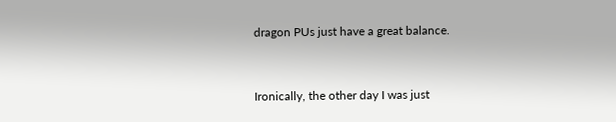dragon PUs just have a great balance.


Ironically, the other day I was just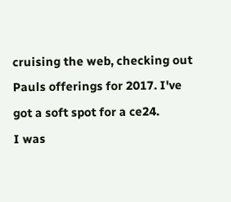cruising the web, checking out Pauls offerings for 2017. I've got a soft spot for a ce24.
I was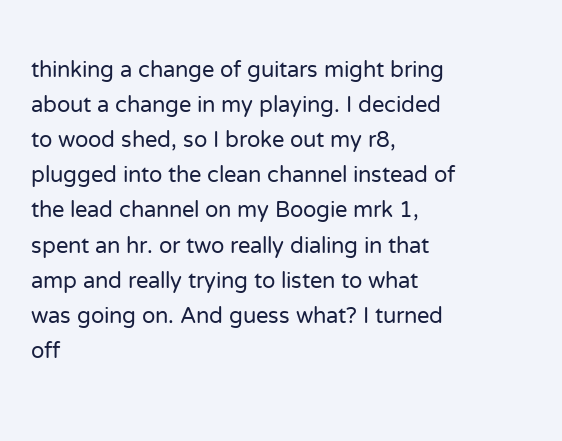thinking a change of guitars might bring about a change in my playing. I decided to wood shed, so I broke out my r8, plugged into the clean channel instead of the lead channel on my Boogie mrk 1, spent an hr. or two really dialing in that amp and really trying to listen to what was going on. And guess what? I turned off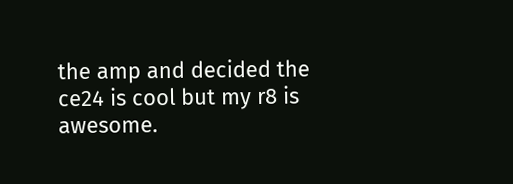the amp and decided the ce24 is cool but my r8 is awesome.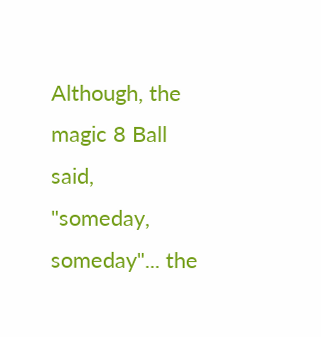Although, the magic 8 Ball said, "someday, someday"... the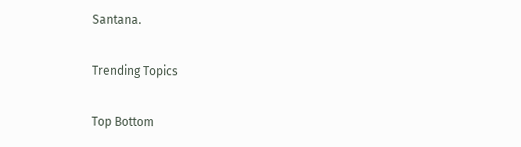Santana.

Trending Topics

Top Bottom